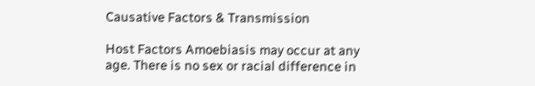Causative Factors & Transmission

Host Factors Amoebiasis may occur at any age. There is no sex or racial difference in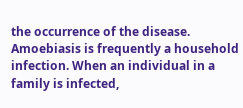the occurrence of the disease. Amoebiasis is frequently a household infection. When an individual in a family is infected,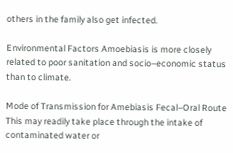others in the family also get infected.

Environmental Factors Amoebiasis is more closely related to poor sanitation and socio–economic status than to climate.

Mode of Transmission for Amebiasis Fecal–Oral Route This may readily take place through the intake of contaminated water or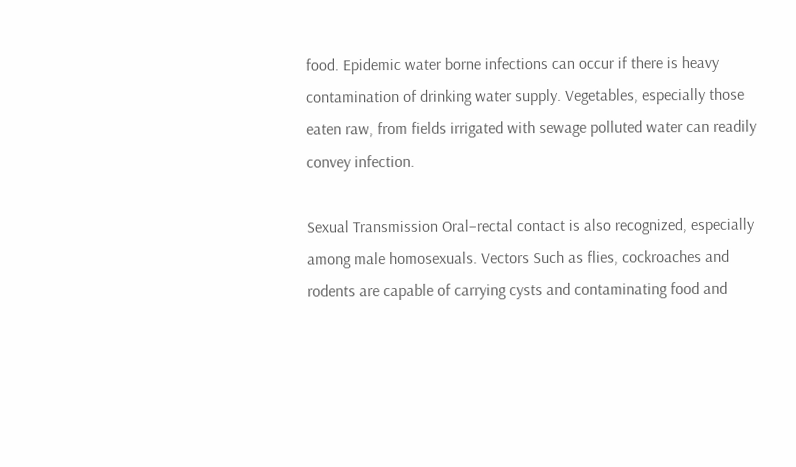food. Epidemic water borne infections can occur if there is heavy contamination of drinking water supply. Vegetables, especially those eaten raw, from fields irrigated with sewage polluted water can readily convey infection.

Sexual Transmission Oral–rectal contact is also recognized, especially among male homosexuals. Vectors Such as flies, cockroaches and rodents are capable of carrying cysts and contaminating food and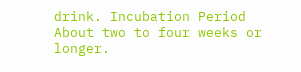drink. Incubation Period About two to four weeks or longer.